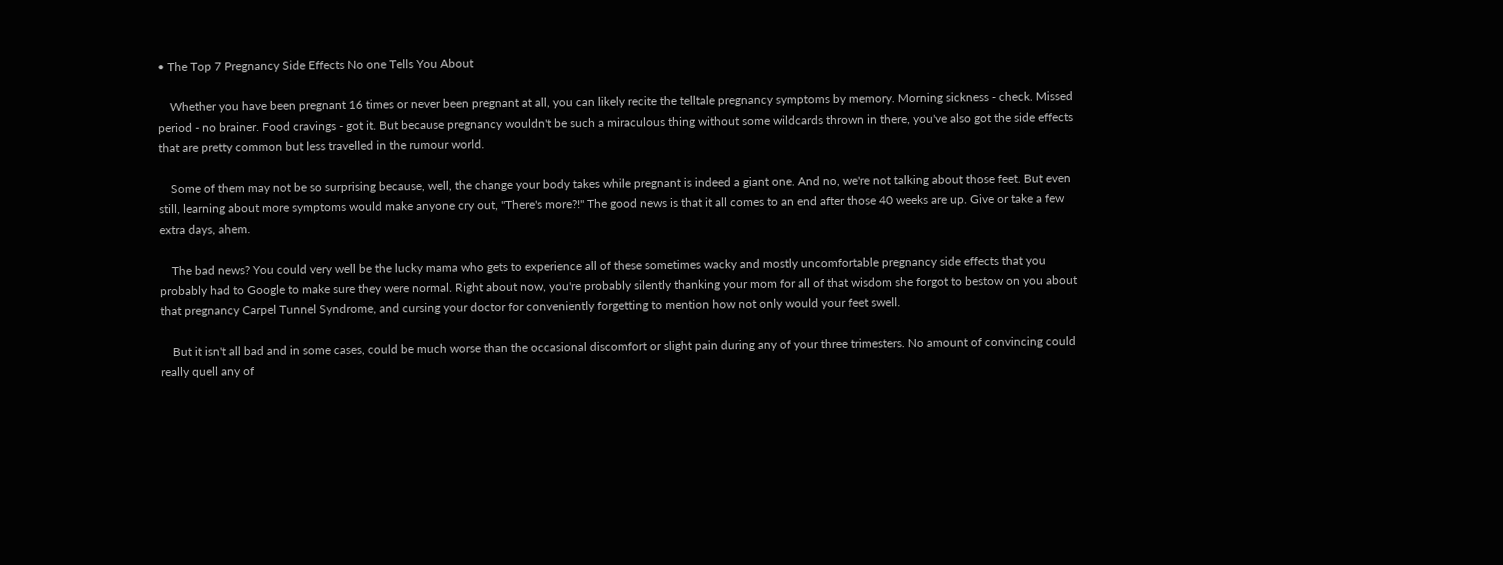• The Top 7 Pregnancy Side Effects No one Tells You About

    Whether you have been pregnant 16 times or never been pregnant at all, you can likely recite the telltale pregnancy symptoms by memory. Morning sickness - check. Missed period - no brainer. Food cravings - got it. But because pregnancy wouldn't be such a miraculous thing without some wildcards thrown in there, you've also got the side effects that are pretty common but less travelled in the rumour world.

    Some of them may not be so surprising because, well, the change your body takes while pregnant is indeed a giant one. And no, we're not talking about those feet. But even still, learning about more symptoms would make anyone cry out, "There's more?!" The good news is that it all comes to an end after those 40 weeks are up. Give or take a few extra days, ahem.

    The bad news? You could very well be the lucky mama who gets to experience all of these sometimes wacky and mostly uncomfortable pregnancy side effects that you probably had to Google to make sure they were normal. Right about now, you're probably silently thanking your mom for all of that wisdom she forgot to bestow on you about that pregnancy Carpel Tunnel Syndrome, and cursing your doctor for conveniently forgetting to mention how not only would your feet swell.

    But it isn't all bad and in some cases, could be much worse than the occasional discomfort or slight pain during any of your three trimesters. No amount of convincing could really quell any of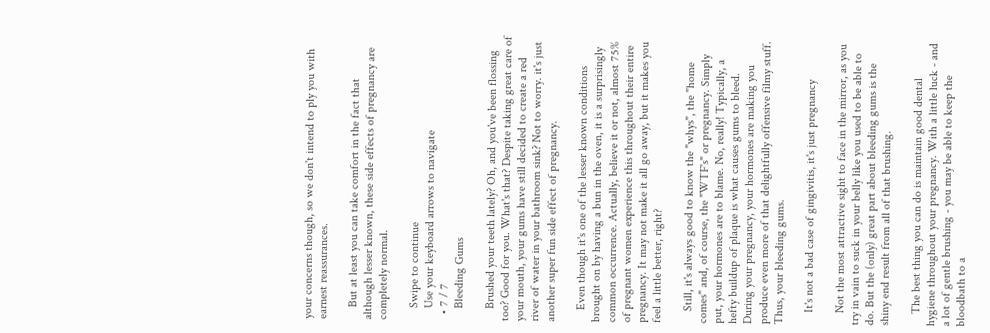your concerns though, so we don't intend to ply you with earnest reassurances.

    But at least you can take comfort in the fact that although lesser known, these side effects of pregnancy are completely normal.

    Swipe to continue
    Use your keyboard arrows to navigate
  • 7 / 7
    Bleeding Gums

    Brushed your teeth lately? Oh, and you've been flossing too? Good for you. What's that? Despite taking great care of your mouth, your gums have still decided to create a red river of water in your bathroom sink? Not to worry. it's just another super fun side effect of pregnancy.

    Even though it's one of the lesser known conditions brought on by having a bun in the oven, it is a surprisingly common occurrence. Actually, believe it or not, almost 75% of pregnant women experience this throughout their entire pregnancy. It may not make it all go away, but it makes you feel a little better, right?

    Still, it's always good to know the "whys", the "home comes" and, of course, the "WTF's" or pregnancy. Simply put, your hormones are to blame. No, really! Typically, a hefty buildup of plaque is what causes gums to bleed. During your pregnancy, your hormones are making you produce even more of that delightfully offensive filmy stuff. Thus, your bleeding gums.

    It's not a bad case of gingivitis, it's just pregnancy

    Not the most attractive sight to face in the mirror, as you try in vain to suck in your belly like you used to be able to do. But the (only) great part about bleeding gums is the shiny end result from all of that brushing.

    The best thing you can do is maintain good dental hygiene throughout your pregnancy. With a little luck - and a lot of gentle brushing - you may be able to keep the bloodbath to a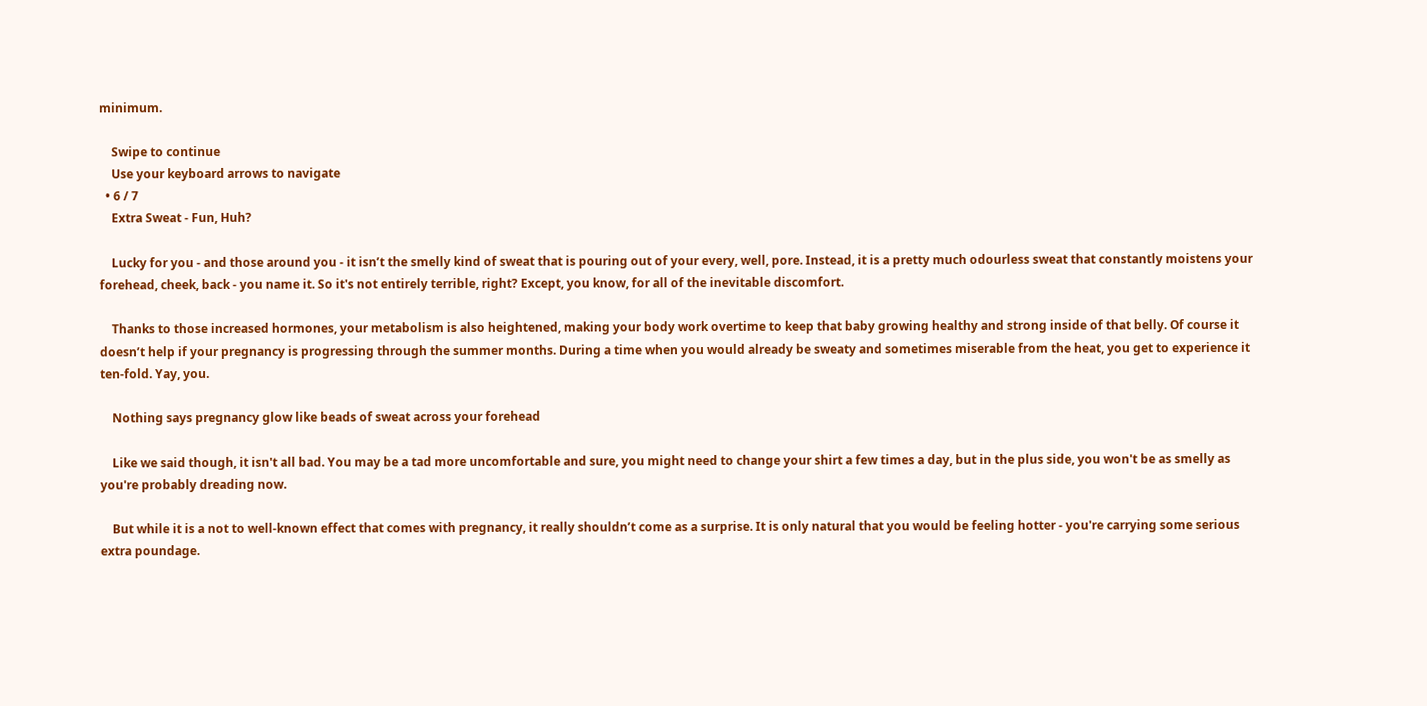minimum.

    Swipe to continue
    Use your keyboard arrows to navigate
  • 6 / 7
    Extra Sweat - Fun, Huh?

    Lucky for you - and those around you - it isn’t the smelly kind of sweat that is pouring out of your every, well, pore. Instead, it is a pretty much odourless sweat that constantly moistens your forehead, cheek, back - you name it. So it's not entirely terrible, right? Except, you know, for all of the inevitable discomfort.

    Thanks to those increased hormones, your metabolism is also heightened, making your body work overtime to keep that baby growing healthy and strong inside of that belly. Of course it doesn’t help if your pregnancy is progressing through the summer months. During a time when you would already be sweaty and sometimes miserable from the heat, you get to experience it ten-fold. Yay, you.

    Nothing says pregnancy glow like beads of sweat across your forehead

    Like we said though, it isn't all bad. You may be a tad more uncomfortable and sure, you might need to change your shirt a few times a day, but in the plus side, you won't be as smelly as you're probably dreading now.

    But while it is a not to well-known effect that comes with pregnancy, it really shouldn’t come as a surprise. It is only natural that you would be feeling hotter - you're carrying some serious extra poundage.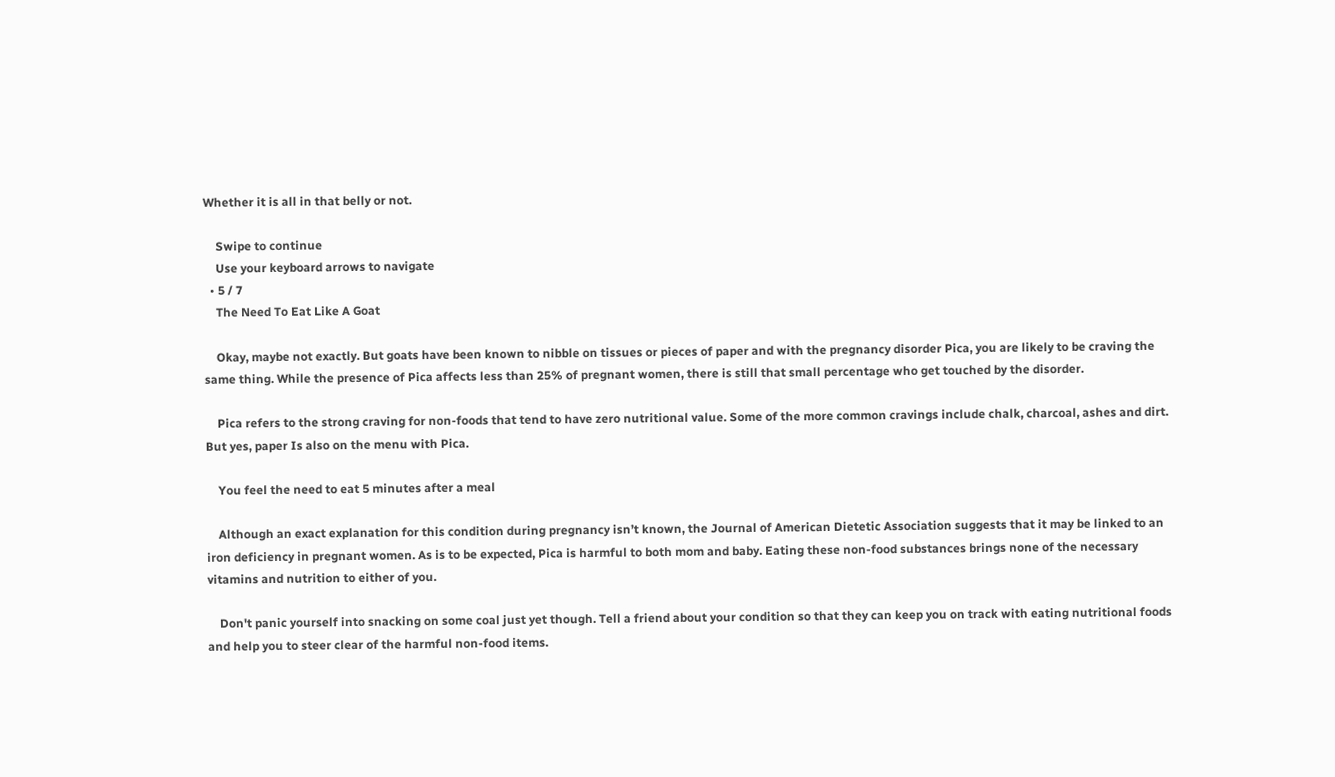Whether it is all in that belly or not.

    Swipe to continue
    Use your keyboard arrows to navigate
  • 5 / 7
    The Need To Eat Like A Goat

    Okay, maybe not exactly. But goats have been known to nibble on tissues or pieces of paper and with the pregnancy disorder Pica, you are likely to be craving the same thing. While the presence of Pica affects less than 25% of pregnant women, there is still that small percentage who get touched by the disorder.

    Pica refers to the strong craving for non-foods that tend to have zero nutritional value. Some of the more common cravings include chalk, charcoal, ashes and dirt. But yes, paper Is also on the menu with Pica.

    You feel the need to eat 5 minutes after a meal

    Although an exact explanation for this condition during pregnancy isn’t known, the Journal of American Dietetic Association suggests that it may be linked to an iron deficiency in pregnant women. As is to be expected, Pica is harmful to both mom and baby. Eating these non-food substances brings none of the necessary vitamins and nutrition to either of you.

    Don't panic yourself into snacking on some coal just yet though. Tell a friend about your condition so that they can keep you on track with eating nutritional foods and help you to steer clear of the harmful non-food items.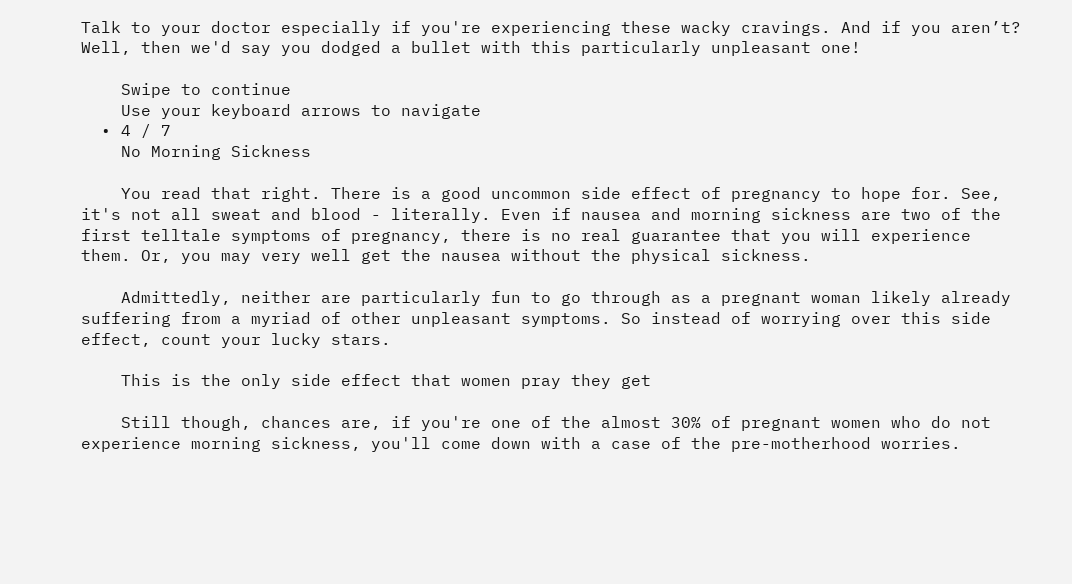Talk to your doctor especially if you're experiencing these wacky cravings. And if you aren’t? Well, then we'd say you dodged a bullet with this particularly unpleasant one!

    Swipe to continue
    Use your keyboard arrows to navigate
  • 4 / 7
    No Morning Sickness

    You read that right. There is a good uncommon side effect of pregnancy to hope for. See, it's not all sweat and blood - literally. Even if nausea and morning sickness are two of the first telltale symptoms of pregnancy, there is no real guarantee that you will experience them. Or, you may very well get the nausea without the physical sickness.

    Admittedly, neither are particularly fun to go through as a pregnant woman likely already suffering from a myriad of other unpleasant symptoms. So instead of worrying over this side effect, count your lucky stars.

    This is the only side effect that women pray they get

    Still though, chances are, if you're one of the almost 30% of pregnant women who do not experience morning sickness, you'll come down with a case of the pre-motherhood worries.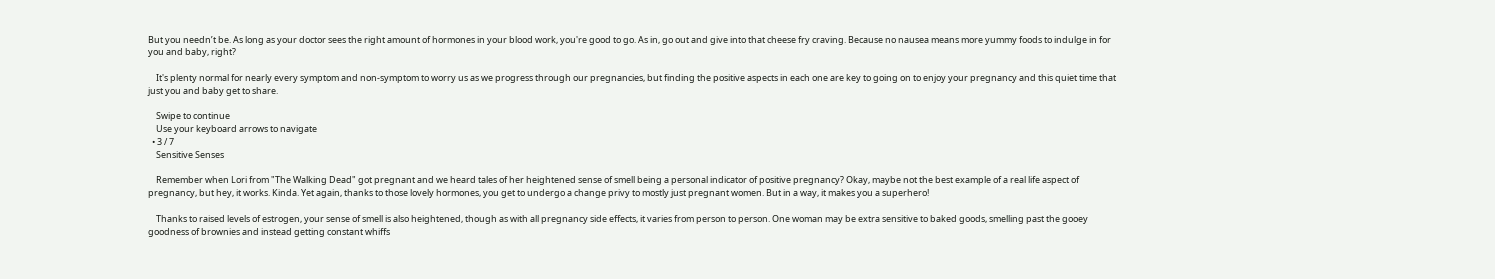But you needn’t be. As long as your doctor sees the right amount of hormones in your blood work, you're good to go. As in, go out and give into that cheese fry craving. Because no nausea means more yummy foods to indulge in for you and baby, right?

    It's plenty normal for nearly every symptom and non-symptom to worry us as we progress through our pregnancies, but finding the positive aspects in each one are key to going on to enjoy your pregnancy and this quiet time that just you and baby get to share.

    Swipe to continue
    Use your keyboard arrows to navigate
  • 3 / 7
    Sensitive Senses

    Remember when Lori from "The Walking Dead" got pregnant and we heard tales of her heightened sense of smell being a personal indicator of positive pregnancy? Okay, maybe not the best example of a real life aspect of pregnancy, but hey, it works. Kinda. Yet again, thanks to those lovely hormones, you get to undergo a change privy to mostly just pregnant women. But in a way, it makes you a superhero!

    Thanks to raised levels of estrogen, your sense of smell is also heightened, though as with all pregnancy side effects, it varies from person to person. One woman may be extra sensitive to baked goods, smelling past the gooey goodness of brownies and instead getting constant whiffs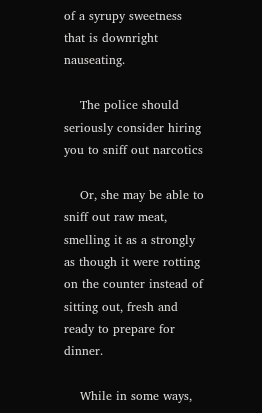of a syrupy sweetness that is downright nauseating.

    The police should seriously consider hiring you to sniff out narcotics

    Or, she may be able to sniff out raw meat, smelling it as a strongly as though it were rotting on the counter instead of sitting out, fresh and ready to prepare for dinner.

    While in some ways,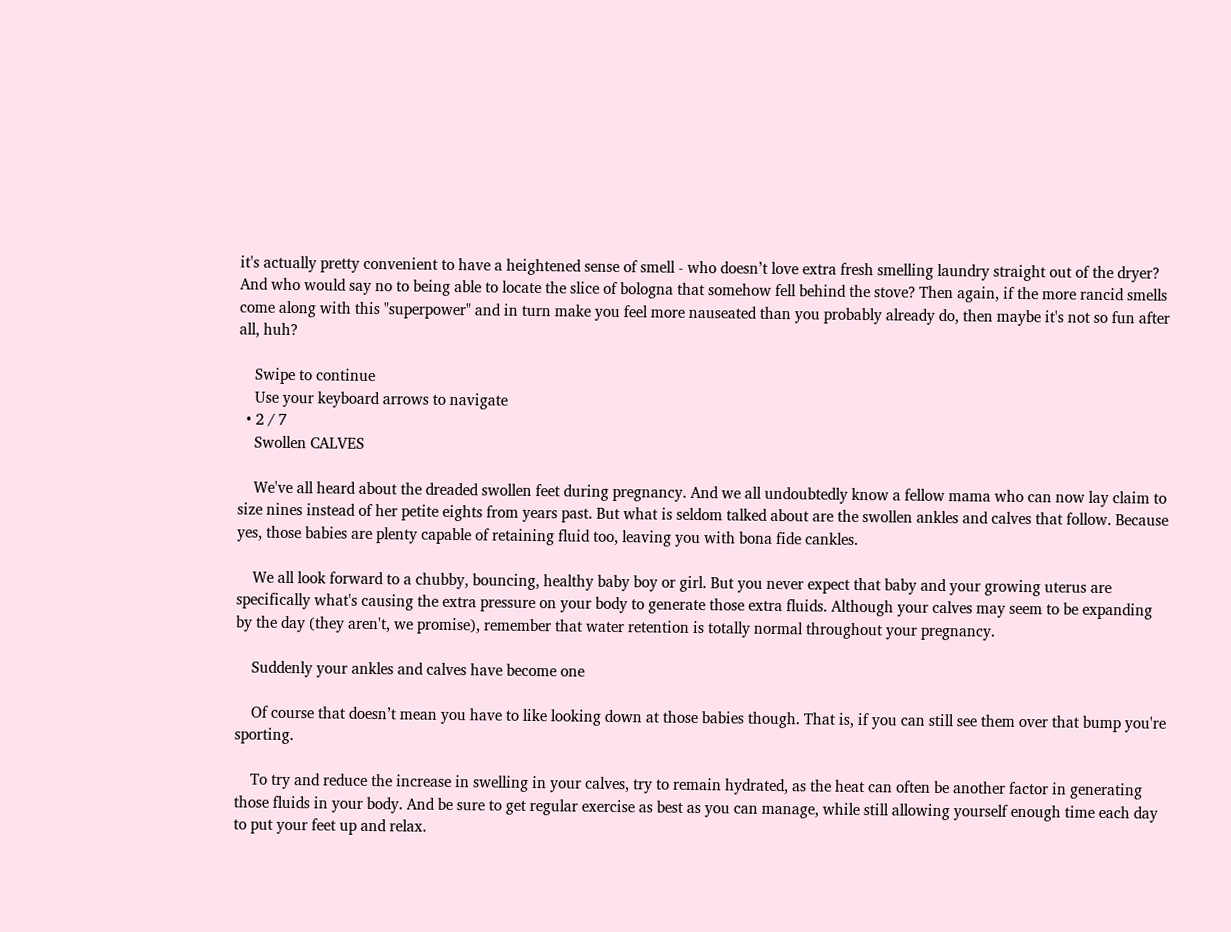it's actually pretty convenient to have a heightened sense of smell - who doesn’t love extra fresh smelling laundry straight out of the dryer? And who would say no to being able to locate the slice of bologna that somehow fell behind the stove? Then again, if the more rancid smells come along with this "superpower" and in turn make you feel more nauseated than you probably already do, then maybe it's not so fun after all, huh?

    Swipe to continue
    Use your keyboard arrows to navigate
  • 2 / 7
    Swollen CALVES

    We've all heard about the dreaded swollen feet during pregnancy. And we all undoubtedly know a fellow mama who can now lay claim to size nines instead of her petite eights from years past. But what is seldom talked about are the swollen ankles and calves that follow. Because yes, those babies are plenty capable of retaining fluid too, leaving you with bona fide cankles.

    We all look forward to a chubby, bouncing, healthy baby boy or girl. But you never expect that baby and your growing uterus are specifically what's causing the extra pressure on your body to generate those extra fluids. Although your calves may seem to be expanding by the day (they aren't, we promise), remember that water retention is totally normal throughout your pregnancy.

    Suddenly your ankles and calves have become one

    Of course that doesn’t mean you have to like looking down at those babies though. That is, if you can still see them over that bump you're sporting.

    To try and reduce the increase in swelling in your calves, try to remain hydrated, as the heat can often be another factor in generating those fluids in your body. And be sure to get regular exercise as best as you can manage, while still allowing yourself enough time each day to put your feet up and relax.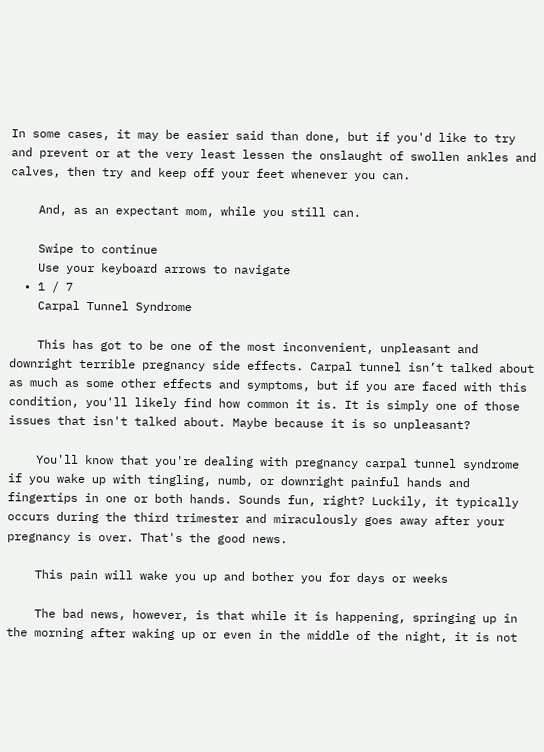In some cases, it may be easier said than done, but if you'd like to try and prevent or at the very least lessen the onslaught of swollen ankles and calves, then try and keep off your feet whenever you can.

    And, as an expectant mom, while you still can.

    Swipe to continue
    Use your keyboard arrows to navigate
  • 1 / 7
    Carpal Tunnel Syndrome

    This has got to be one of the most inconvenient, unpleasant and downright terrible pregnancy side effects. Carpal tunnel isn’t talked about as much as some other effects and symptoms, but if you are faced with this condition, you'll likely find how common it is. It is simply one of those issues that isn't talked about. Maybe because it is so unpleasant?

    You'll know that you're dealing with pregnancy carpal tunnel syndrome if you wake up with tingling, numb, or downright painful hands and fingertips in one or both hands. Sounds fun, right? Luckily, it typically occurs during the third trimester and miraculously goes away after your pregnancy is over. That's the good news.

    This pain will wake you up and bother you for days or weeks

    The bad news, however, is that while it is happening, springing up in the morning after waking up or even in the middle of the night, it is not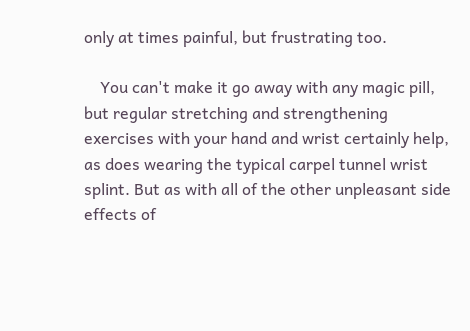only at times painful, but frustrating too.

    You can't make it go away with any magic pill, but regular stretching and strengthening exercises with your hand and wrist certainly help, as does wearing the typical carpel tunnel wrist splint. But as with all of the other unpleasant side effects of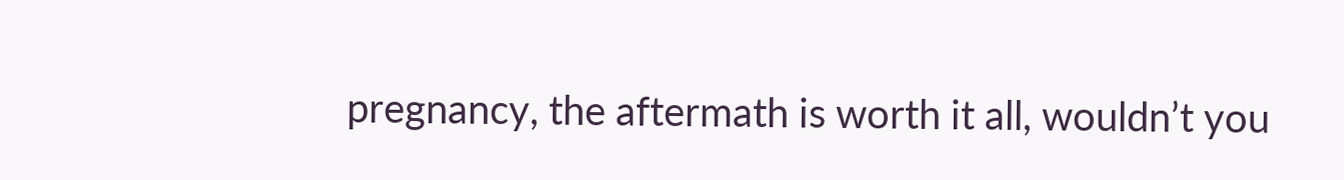pregnancy, the aftermath is worth it all, wouldn’t you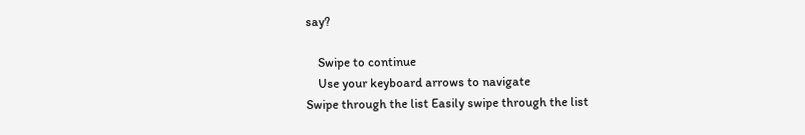say?

    Swipe to continue
    Use your keyboard arrows to navigate
Swipe through the list Easily swipe through the list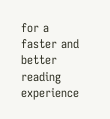for a faster and better reading experience